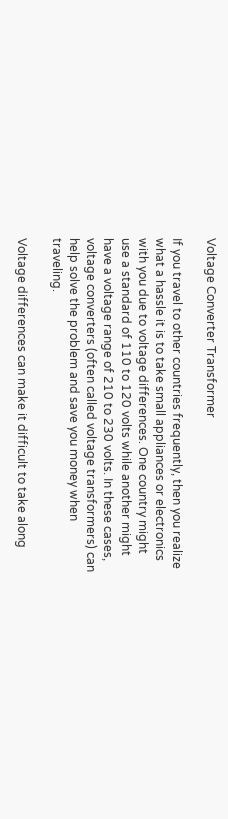Voltage Converter Transformer

If you travel to other countries frequently, then you realize what a hassle it is to take small appliances or electronics with you due to voltage differences. One country might use a standard of 110 to 120 volts while another might have a voltage range of 210 to 230 volts. In these cases, voltage converters (often called voltage transformers) can help solve the problem and save you money when traveling.

Voltage differences can make it difficult to take along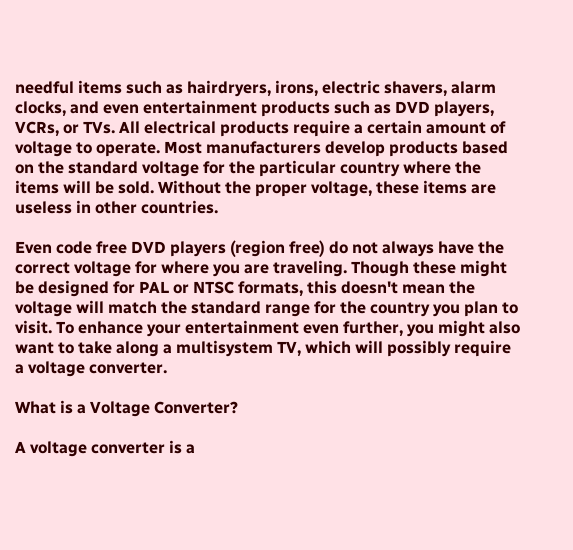needful items such as hairdryers, irons, electric shavers, alarm clocks, and even entertainment products such as DVD players, VCRs, or TVs. All electrical products require a certain amount of voltage to operate. Most manufacturers develop products based on the standard voltage for the particular country where the items will be sold. Without the proper voltage, these items are useless in other countries.

Even code free DVD players (region free) do not always have the correct voltage for where you are traveling. Though these might be designed for PAL or NTSC formats, this doesn't mean the voltage will match the standard range for the country you plan to visit. To enhance your entertainment even further, you might also want to take along a multisystem TV, which will possibly require a voltage converter.

What is a Voltage Converter?

A voltage converter is a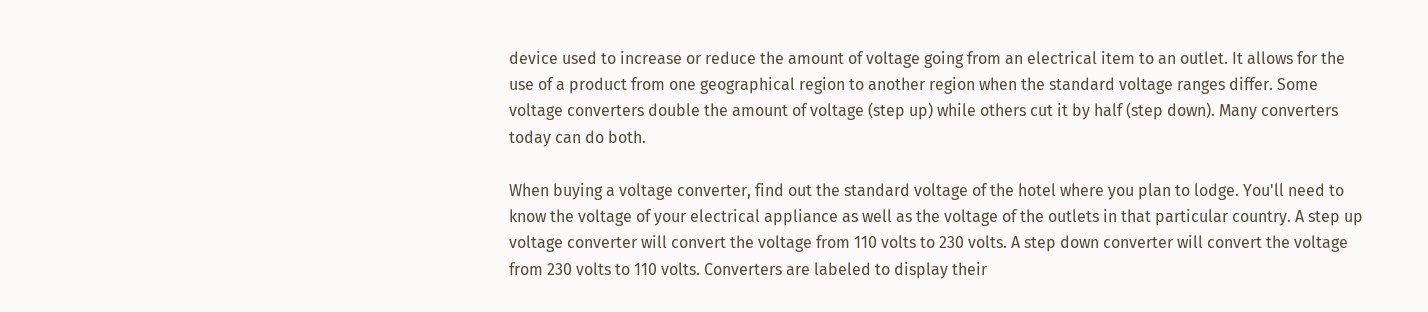device used to increase or reduce the amount of voltage going from an electrical item to an outlet. It allows for the use of a product from one geographical region to another region when the standard voltage ranges differ. Some voltage converters double the amount of voltage (step up) while others cut it by half (step down). Many converters today can do both.

When buying a voltage converter, find out the standard voltage of the hotel where you plan to lodge. You'll need to know the voltage of your electrical appliance as well as the voltage of the outlets in that particular country. A step up voltage converter will convert the voltage from 110 volts to 230 volts. A step down converter will convert the voltage from 230 volts to 110 volts. Converters are labeled to display their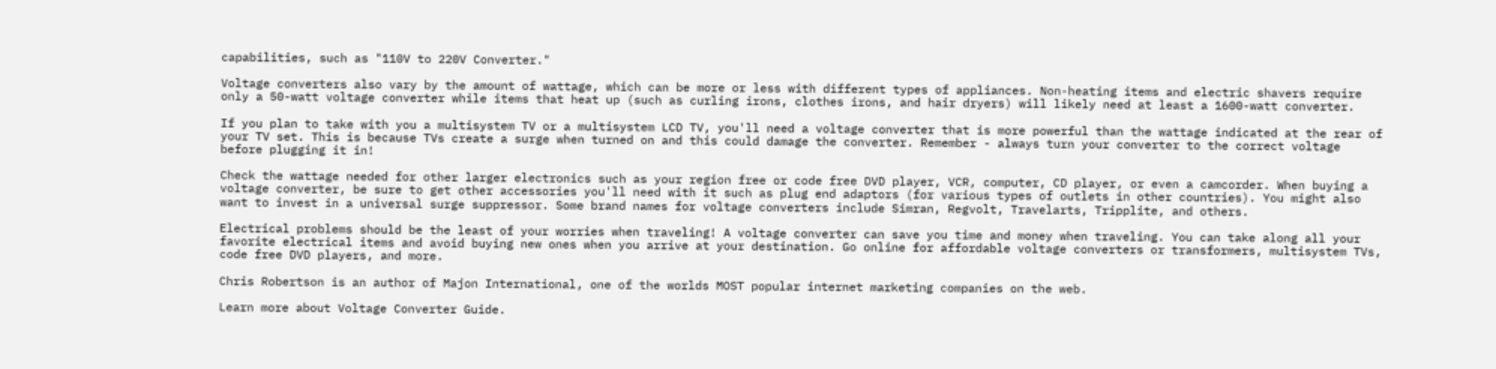capabilities, such as "110V to 220V Converter."

Voltage converters also vary by the amount of wattage, which can be more or less with different types of appliances. Non-heating items and electric shavers require only a 50-watt voltage converter while items that heat up (such as curling irons, clothes irons, and hair dryers) will likely need at least a 1600-watt converter.

If you plan to take with you a multisystem TV or a multisystem LCD TV, you'll need a voltage converter that is more powerful than the wattage indicated at the rear of your TV set. This is because TVs create a surge when turned on and this could damage the converter. Remember - always turn your converter to the correct voltage before plugging it in!

Check the wattage needed for other larger electronics such as your region free or code free DVD player, VCR, computer, CD player, or even a camcorder. When buying a voltage converter, be sure to get other accessories you'll need with it such as plug end adaptors (for various types of outlets in other countries). You might also want to invest in a universal surge suppressor. Some brand names for voltage converters include Simran, Regvolt, Travelarts, Tripplite, and others.

Electrical problems should be the least of your worries when traveling! A voltage converter can save you time and money when traveling. You can take along all your favorite electrical items and avoid buying new ones when you arrive at your destination. Go online for affordable voltage converters or transformers, multisystem TVs, code free DVD players, and more.

Chris Robertson is an author of Majon International, one of the worlds MOST popular internet marketing companies on the web.

Learn more about Voltage Converter Guide.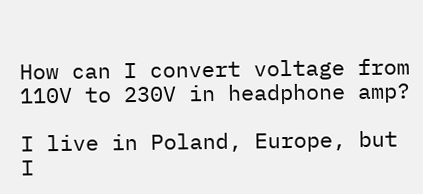How can I convert voltage from 110V to 230V in headphone amp?

I live in Poland, Europe, but I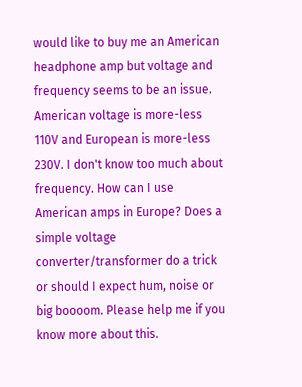would like to buy me an American headphone amp but voltage and frequency seems to be an issue. American voltage is more-less 110V and European is more-less 230V. I don't know too much about frequency. How can I use American amps in Europe? Does a simple voltage converter/transformer do a trick or should I expect hum, noise or big boooom. Please help me if you know more about this.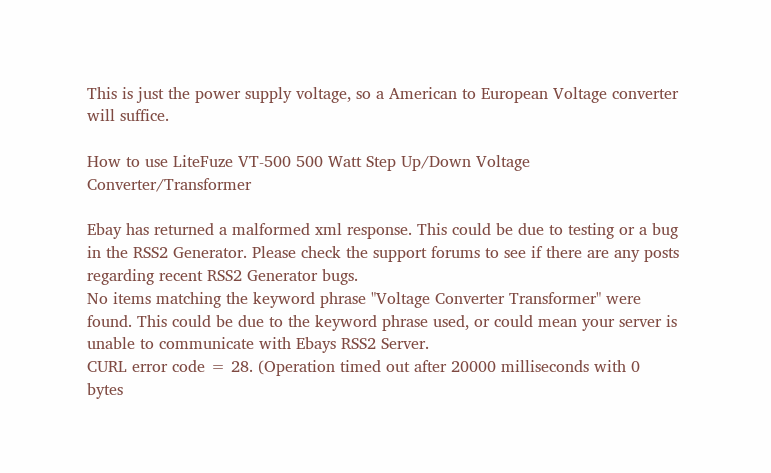This is just the power supply voltage, so a American to European Voltage converter will suffice.

How to use LiteFuze VT-500 500 Watt Step Up/Down Voltage Converter/Transformer

Ebay has returned a malformed xml response. This could be due to testing or a bug in the RSS2 Generator. Please check the support forums to see if there are any posts regarding recent RSS2 Generator bugs.
No items matching the keyword phrase "Voltage Converter Transformer" were found. This could be due to the keyword phrase used, or could mean your server is unable to communicate with Ebays RSS2 Server.
CURL error code = 28. (Operation timed out after 20000 milliseconds with 0 bytes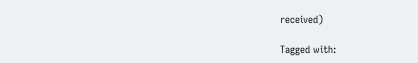received)

Tagged with: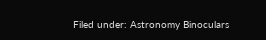Filed under: Astronomy Binoculars